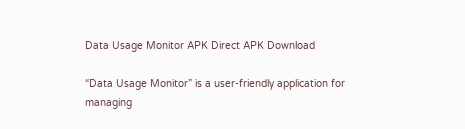Data Usage Monitor APK Direct APK Download

“Data Usage Monitor” is a user-friendly application for managing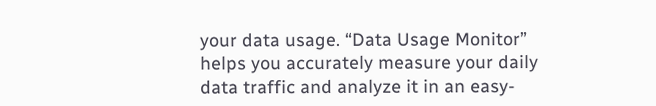your data usage. “Data Usage Monitor” helps you accurately measure your daily data traffic and analyze it in an easy-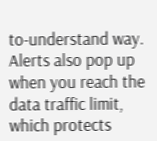to-understand way. Alerts also pop up when you reach the data traffic limit, which protects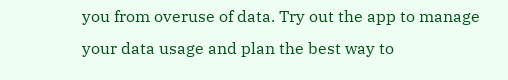you from overuse of data. Try out the app to manage your data usage and plan the best way to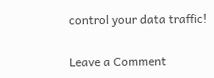control your data traffic!

Leave a Comment